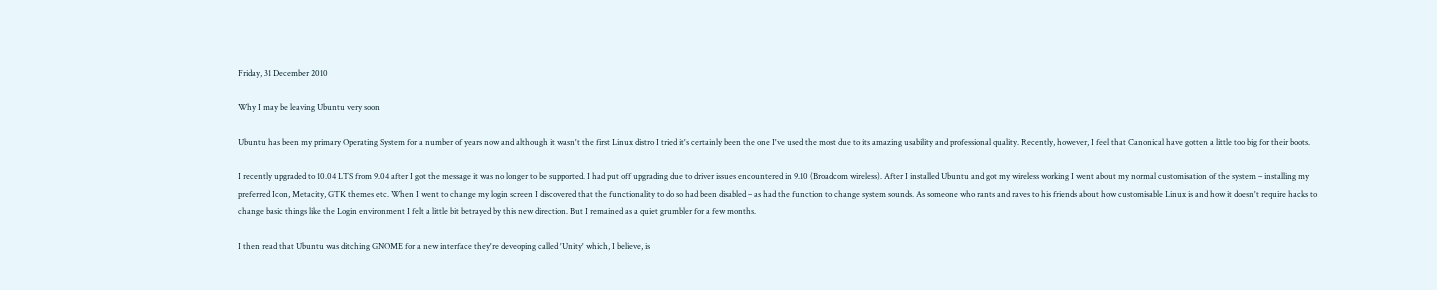Friday, 31 December 2010

Why I may be leaving Ubuntu very soon

Ubuntu has been my primary Operating System for a number of years now and although it wasn't the first Linux distro I tried it's certainly been the one I've used the most due to its amazing usability and professional quality. Recently, however, I feel that Canonical have gotten a little too big for their boots.

I recently upgraded to 10.04 LTS from 9.04 after I got the message it was no longer to be supported. I had put off upgrading due to driver issues encountered in 9.10 (Broadcom wireless). After I installed Ubuntu and got my wireless working I went about my normal customisation of the system – installing my preferred Icon, Metacity, GTK themes etc. When I went to change my login screen I discovered that the functionality to do so had been disabled – as had the function to change system sounds. As someone who rants and raves to his friends about how customisable Linux is and how it doesn't require hacks to change basic things like the Login environment I felt a little bit betrayed by this new direction. But I remained as a quiet grumbler for a few months.

I then read that Ubuntu was ditching GNOME for a new interface they're deveoping called 'Unity' which, I believe, is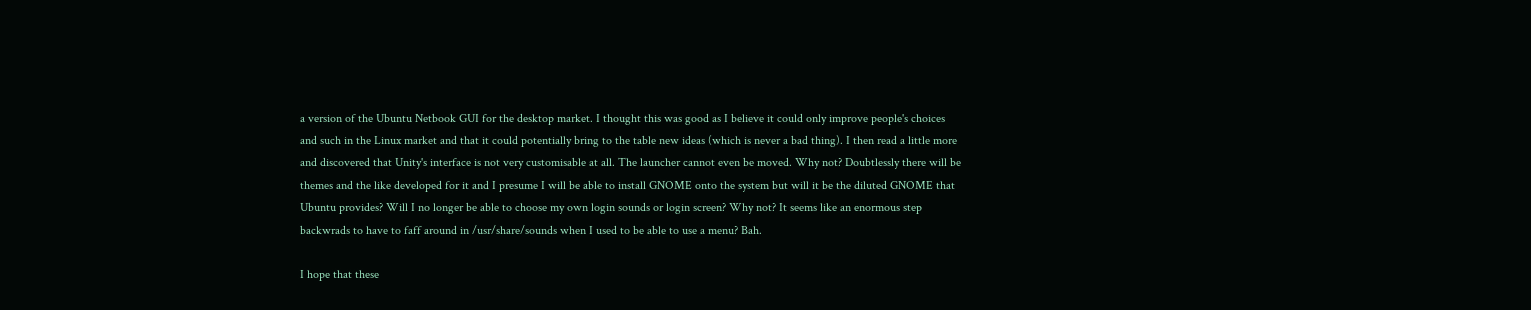a version of the Ubuntu Netbook GUI for the desktop market. I thought this was good as I believe it could only improve people's choices and such in the Linux market and that it could potentially bring to the table new ideas (which is never a bad thing). I then read a little more and discovered that Unity's interface is not very customisable at all. The launcher cannot even be moved. Why not? Doubtlessly there will be themes and the like developed for it and I presume I will be able to install GNOME onto the system but will it be the diluted GNOME that Ubuntu provides? Will I no longer be able to choose my own login sounds or login screen? Why not? It seems like an enormous step backwrads to have to faff around in /usr/share/sounds when I used to be able to use a menu? Bah.

I hope that these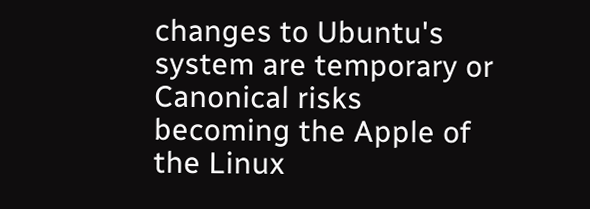changes to Ubuntu's system are temporary or Canonical risks becoming the Apple of the Linux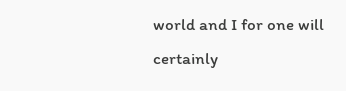world and I for one will certainly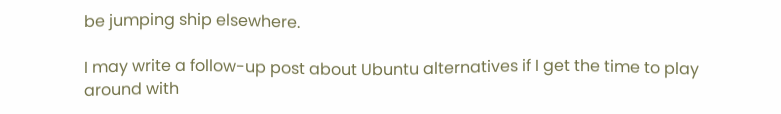be jumping ship elsewhere.

I may write a follow-up post about Ubuntu alternatives if I get the time to play around with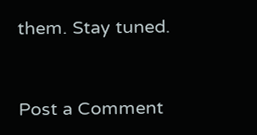them. Stay tuned.


Post a Comment